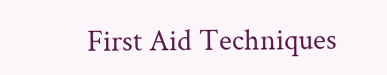First Aid Techniques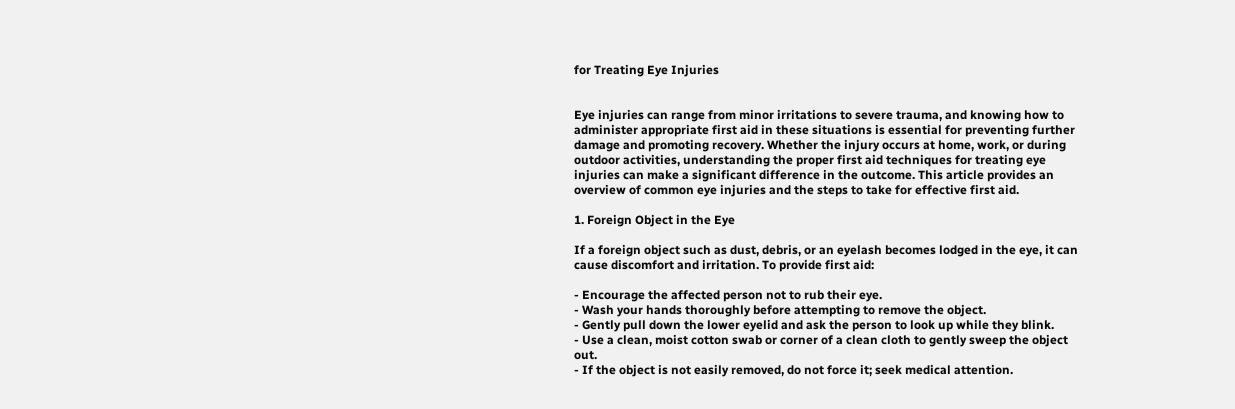for Treating Eye Injuries


Eye injuries can range from minor irritations to severe trauma, and knowing how to administer appropriate first aid in these situations is essential for preventing further damage and promoting recovery. Whether the injury occurs at home, work, or during outdoor activities, understanding the proper first aid techniques for treating eye injuries can make a significant difference in the outcome. This article provides an overview of common eye injuries and the steps to take for effective first aid.

1. Foreign Object in the Eye

If a foreign object such as dust, debris, or an eyelash becomes lodged in the eye, it can cause discomfort and irritation. To provide first aid:

- Encourage the affected person not to rub their eye.
- Wash your hands thoroughly before attempting to remove the object.
- Gently pull down the lower eyelid and ask the person to look up while they blink.
- Use a clean, moist cotton swab or corner of a clean cloth to gently sweep the object out.
- If the object is not easily removed, do not force it; seek medical attention.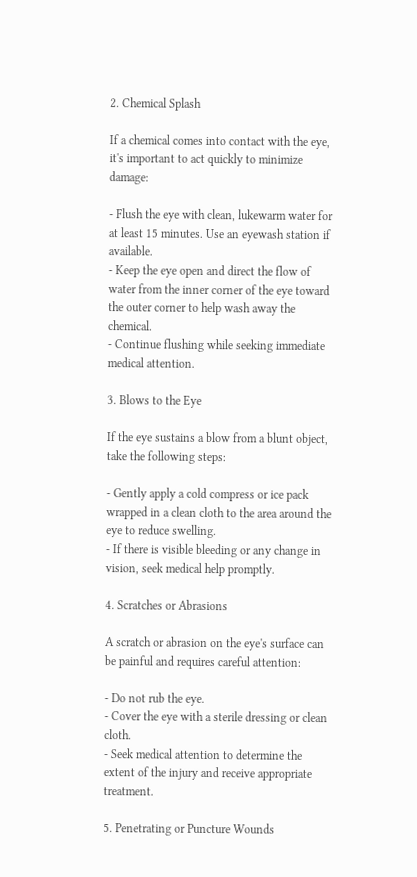2. Chemical Splash

If a chemical comes into contact with the eye, it's important to act quickly to minimize damage:

- Flush the eye with clean, lukewarm water for at least 15 minutes. Use an eyewash station if available.
- Keep the eye open and direct the flow of water from the inner corner of the eye toward the outer corner to help wash away the chemical.
- Continue flushing while seeking immediate medical attention.

3. Blows to the Eye

If the eye sustains a blow from a blunt object, take the following steps:

- Gently apply a cold compress or ice pack wrapped in a clean cloth to the area around the eye to reduce swelling.
- If there is visible bleeding or any change in vision, seek medical help promptly.

4. Scratches or Abrasions

A scratch or abrasion on the eye's surface can be painful and requires careful attention:

- Do not rub the eye.
- Cover the eye with a sterile dressing or clean cloth.
- Seek medical attention to determine the extent of the injury and receive appropriate treatment.

5. Penetrating or Puncture Wounds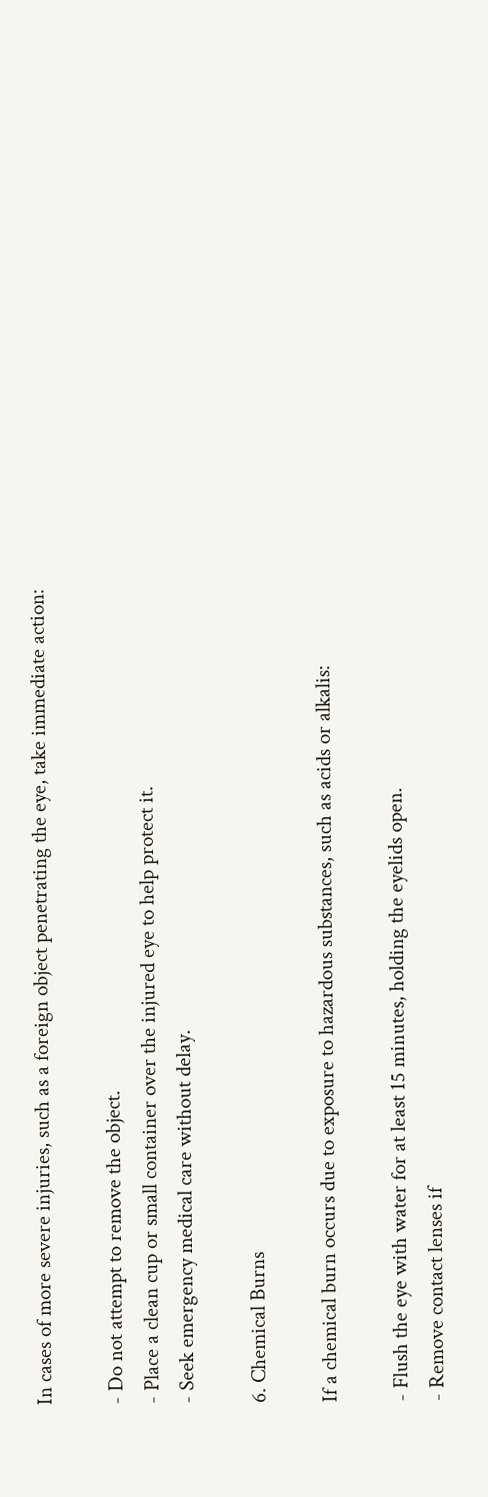In cases of more severe injuries, such as a foreign object penetrating the eye, take immediate action:

- Do not attempt to remove the object.
- Place a clean cup or small container over the injured eye to help protect it.
- Seek emergency medical care without delay.

6. Chemical Burns

If a chemical burn occurs due to exposure to hazardous substances, such as acids or alkalis:

- Flush the eye with water for at least 15 minutes, holding the eyelids open.
- Remove contact lenses if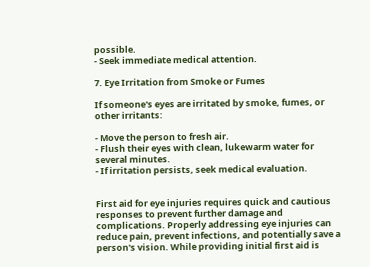possible.
- Seek immediate medical attention.

7. Eye Irritation from Smoke or Fumes

If someone's eyes are irritated by smoke, fumes, or other irritants:

- Move the person to fresh air.
- Flush their eyes with clean, lukewarm water for several minutes.
- If irritation persists, seek medical evaluation.


First aid for eye injuries requires quick and cautious responses to prevent further damage and complications. Properly addressing eye injuries can reduce pain, prevent infections, and potentially save a person's vision. While providing initial first aid is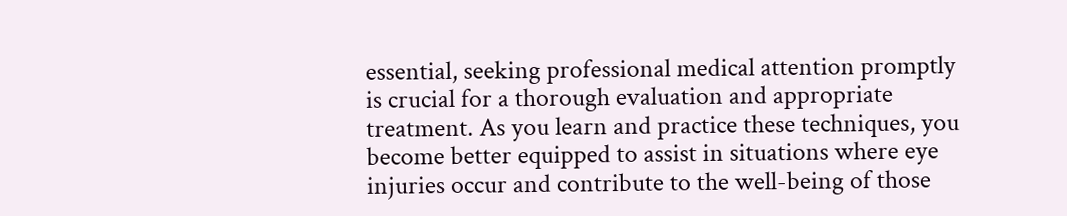essential, seeking professional medical attention promptly is crucial for a thorough evaluation and appropriate treatment. As you learn and practice these techniques, you become better equipped to assist in situations where eye injuries occur and contribute to the well-being of those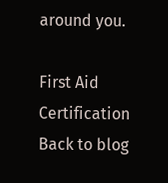around you.

First Aid Certification
Back to blog